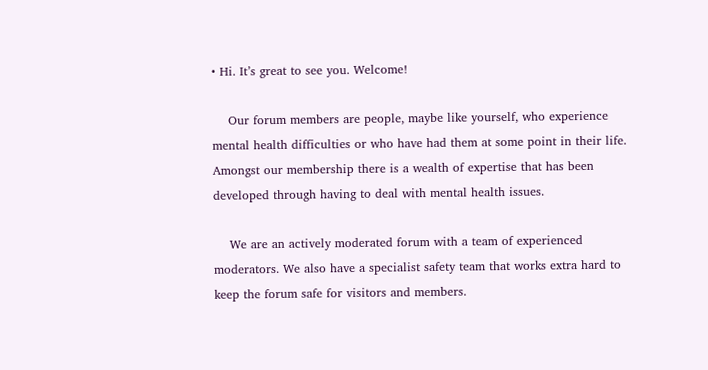• Hi. It’s great to see you. Welcome!

    Our forum members are people, maybe like yourself, who experience mental health difficulties or who have had them at some point in their life. Amongst our membership there is a wealth of expertise that has been developed through having to deal with mental health issues.

    We are an actively moderated forum with a team of experienced moderators. We also have a specialist safety team that works extra hard to keep the forum safe for visitors and members.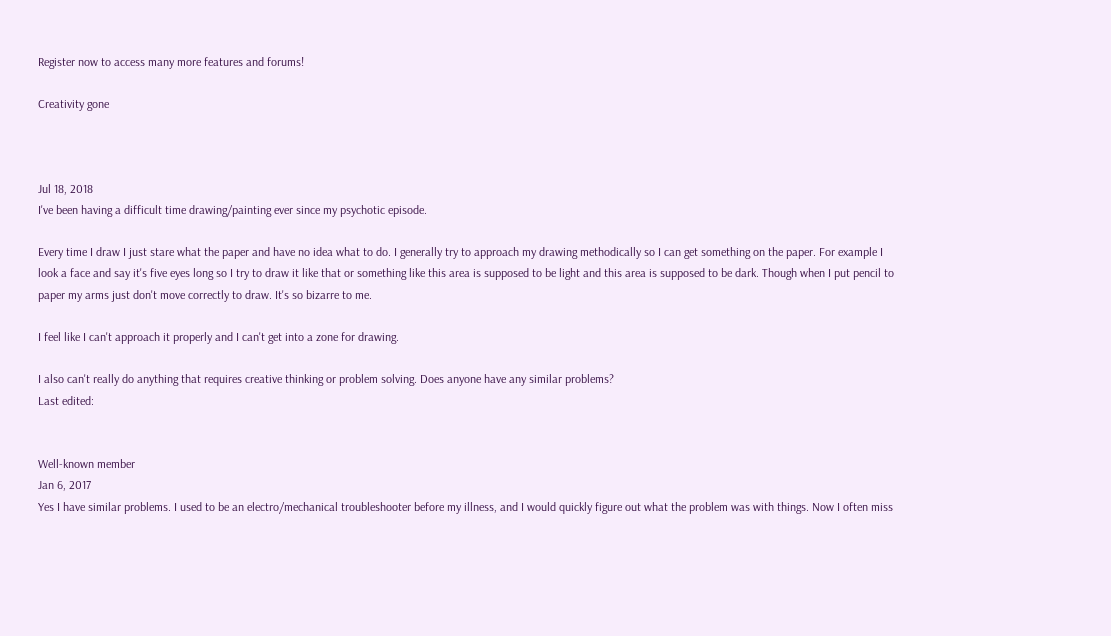Register now to access many more features and forums!

Creativity gone



Jul 18, 2018
I've been having a difficult time drawing/painting ever since my psychotic episode.

Every time I draw I just stare what the paper and have no idea what to do. I generally try to approach my drawing methodically so I can get something on the paper. For example I look a face and say it's five eyes long so I try to draw it like that or something like this area is supposed to be light and this area is supposed to be dark. Though when I put pencil to paper my arms just don't move correctly to draw. It's so bizarre to me.

I feel like I can't approach it properly and I can't get into a zone for drawing.

I also can't really do anything that requires creative thinking or problem solving. Does anyone have any similar problems?
Last edited:


Well-known member
Jan 6, 2017
Yes I have similar problems. I used to be an electro/mechanical troubleshooter before my illness, and I would quickly figure out what the problem was with things. Now I often miss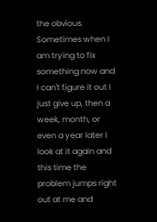the obvious. Sometimes when I am trying to fix something now and I can't figure it out I just give up, then a week, month, or even a year later I look at it again and this time the problem jumps right out at me and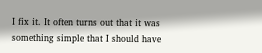I fix it. It often turns out that it was something simple that I should have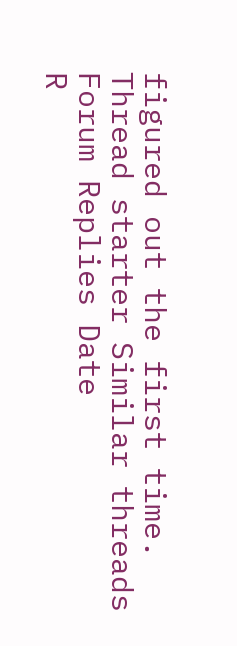figured out the first time.
Thread starter Similar threads Forum Replies Date
R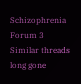Schizophrenia Forum 3
Similar threads
long gone